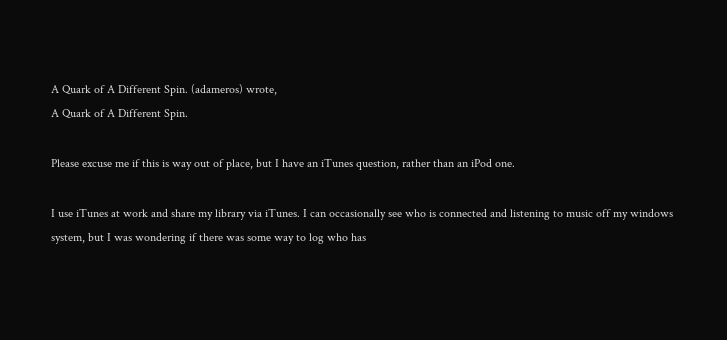A Quark of A Different Spin. (adameros) wrote,
A Quark of A Different Spin.

Please excuse me if this is way out of place, but I have an iTunes question, rather than an iPod one.

I use iTunes at work and share my library via iTunes. I can occasionally see who is connected and listening to music off my windows system, but I was wondering if there was some way to log who has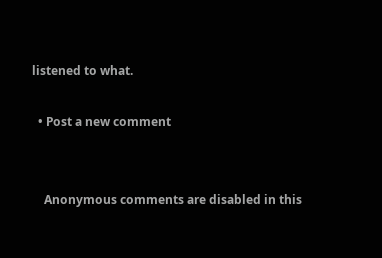listened to what.

  • Post a new comment


    Anonymous comments are disabled in this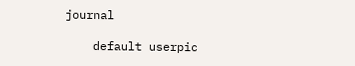journal

    default userpic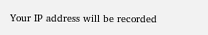Your IP address will be recorded